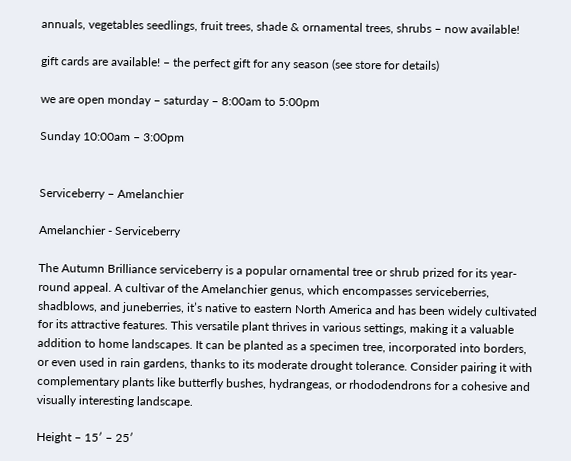annuals, vegetables seedlings, fruit trees, shade & ornamental trees, shrubs – now available!

gift cards are available! – the perfect gift for any season (see store for details)

we are open monday – saturday – 8:00am to 5:00pm

Sunday 10:00am – 3:00pm


Serviceberry – Amelanchier

Amelanchier - Serviceberry

The Autumn Brilliance serviceberry is a popular ornamental tree or shrub prized for its year-round appeal. A cultivar of the Amelanchier genus, which encompasses serviceberries, shadblows, and juneberries, it’s native to eastern North America and has been widely cultivated for its attractive features. This versatile plant thrives in various settings, making it a valuable addition to home landscapes. It can be planted as a specimen tree, incorporated into borders, or even used in rain gardens, thanks to its moderate drought tolerance. Consider pairing it with complementary plants like butterfly bushes, hydrangeas, or rhododendrons for a cohesive and visually interesting landscape.

Height – 15′ – 25′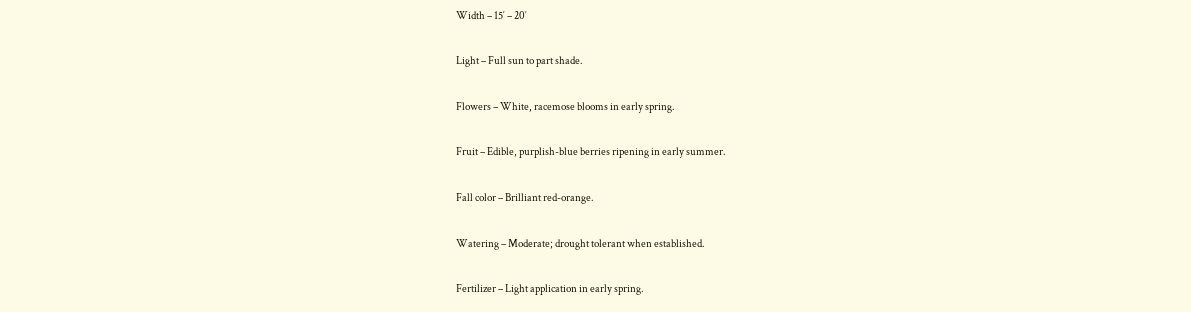Width – 15′ – 20′

Light – Full sun to part shade.

Flowers – White, racemose blooms in early spring.

Fruit – Edible, purplish-blue berries ripening in early summer.

Fall color – Brilliant red-orange.

Watering – Moderate; drought tolerant when established.

Fertilizer – Light application in early spring.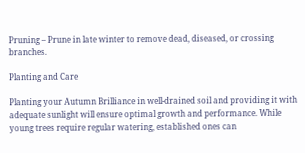Pruning – Prune in late winter to remove dead, diseased, or crossing branches.

Planting and Care

Planting your Autumn Brilliance in well-drained soil and providing it with adequate sunlight will ensure optimal growth and performance. While young trees require regular watering, established ones can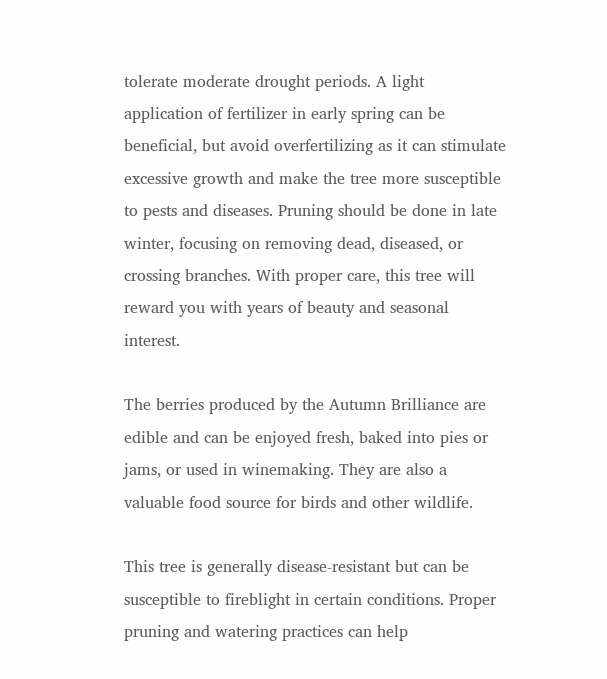tolerate moderate drought periods. A light application of fertilizer in early spring can be beneficial, but avoid overfertilizing as it can stimulate excessive growth and make the tree more susceptible to pests and diseases. Pruning should be done in late winter, focusing on removing dead, diseased, or crossing branches. With proper care, this tree will reward you with years of beauty and seasonal interest.

The berries produced by the Autumn Brilliance are edible and can be enjoyed fresh, baked into pies or jams, or used in winemaking. They are also a valuable food source for birds and other wildlife.

This tree is generally disease-resistant but can be susceptible to fireblight in certain conditions. Proper pruning and watering practices can help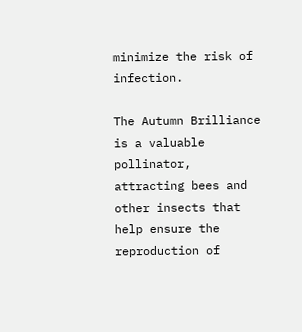minimize the risk of infection.

The Autumn Brilliance is a valuable pollinator, attracting bees and other insects that help ensure the reproduction of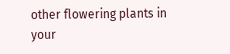other flowering plants in your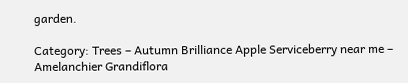garden.

Category: Trees – Autumn Brilliance Apple Serviceberry near me – Amelanchier Grandiflora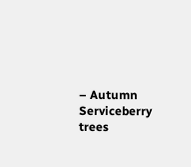– Autumn Serviceberry trees